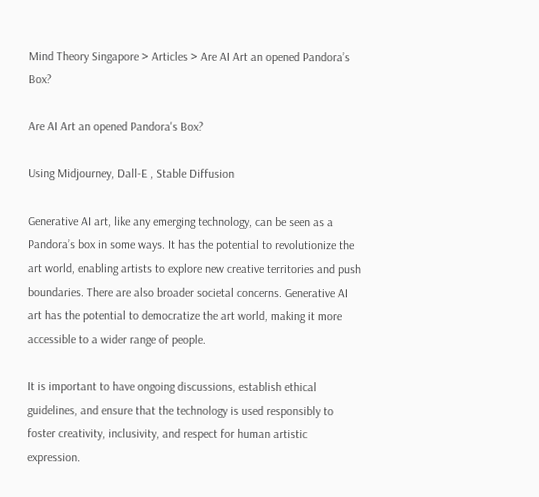Mind Theory Singapore > Articles > Are AI Art an opened Pandora’s Box?

Are AI Art an opened Pandora's Box?

Using Midjourney, Dall-E , Stable Diffusion

Generative AI art, like any emerging technology, can be seen as a Pandora’s box in some ways. It has the potential to revolutionize the art world, enabling artists to explore new creative territories and push boundaries. There are also broader societal concerns. Generative AI art has the potential to democratize the art world, making it more accessible to a wider range of people.

It is important to have ongoing discussions, establish ethical guidelines, and ensure that the technology is used responsibly to foster creativity, inclusivity, and respect for human artistic expression.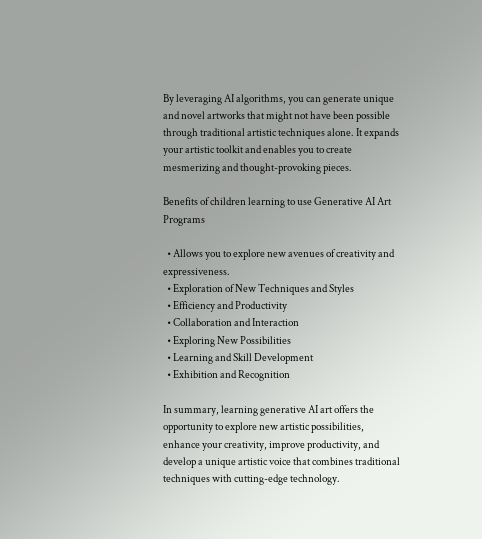By leveraging AI algorithms, you can generate unique and novel artworks that might not have been possible through traditional artistic techniques alone. It expands your artistic toolkit and enables you to create mesmerizing and thought-provoking pieces.

Benefits of children learning to use Generative AI Art Programs

  • Allows you to explore new avenues of creativity and expressiveness.
  • Exploration of New Techniques and Styles
  • Efficiency and Productivity
  • Collaboration and Interaction
  • Exploring New Possibilities
  • Learning and Skill Development
  • Exhibition and Recognition

In summary, learning generative AI art offers the opportunity to explore new artistic possibilities, enhance your creativity, improve productivity, and develop a unique artistic voice that combines traditional techniques with cutting-edge technology.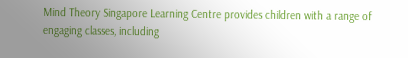Mind Theory Singapore Learning Centre provides children with a range of engaging classes, including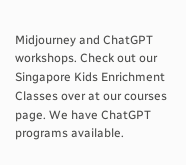Midjourney and ChatGPT workshops. Check out our Singapore Kids Enrichment Classes over at our courses page. We have ChatGPT programs available.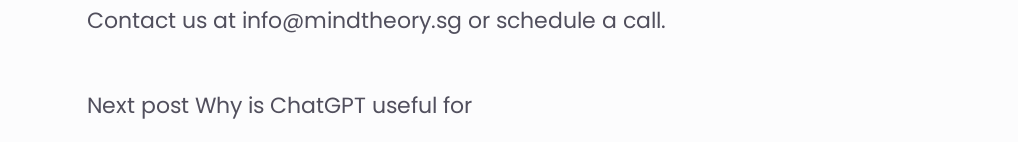Contact us at info@mindtheory.sg or schedule a call.

Next post Why is ChatGPT useful for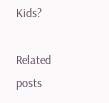Kids?

Related posts